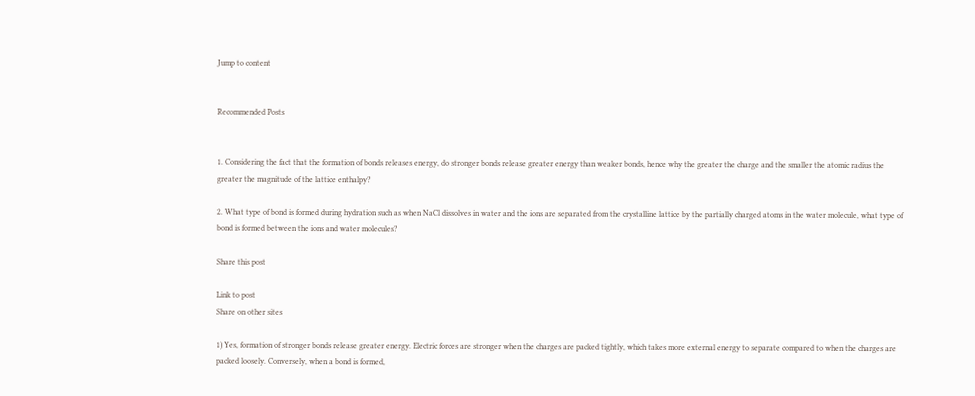Jump to content


Recommended Posts


1. Considering the fact that the formation of bonds releases energy, do stronger bonds release greater energy than weaker bonds, hence why the greater the charge and the smaller the atomic radius the greater the magnitude of the lattice enthalpy?

2. What type of bond is formed during hydration such as when NaCl dissolves in water and the ions are separated from the crystalline lattice by the partially charged atoms in the water molecule, what type of bond is formed between the ions and water molecules?

Share this post

Link to post
Share on other sites

1) Yes, formation of stronger bonds release greater energy. Electric forces are stronger when the charges are packed tightly, which takes more external energy to separate compared to when the charges are packed loosely. Conversely, when a bond is formed,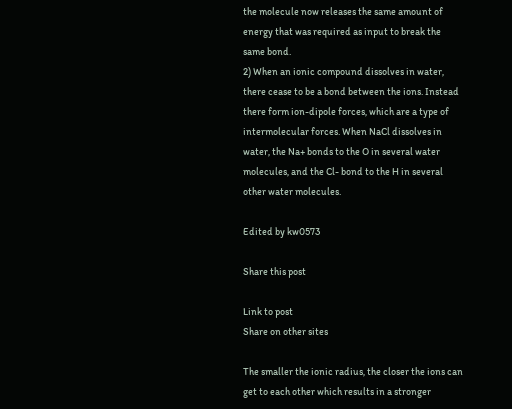the molecule now releases the same amount of energy that was required as input to break the same bond.
2) When an ionic compound dissolves in water, there cease to be a bond between the ions. Instead there form ion-dipole forces, which are a type of intermolecular forces. When NaCl dissolves in water, the Na+ bonds to the O in several water molecules, and the Cl- bond to the H in several other water molecules.

Edited by kw0573

Share this post

Link to post
Share on other sites

The smaller the ionic radius, the closer the ions can get to each other which results in a stronger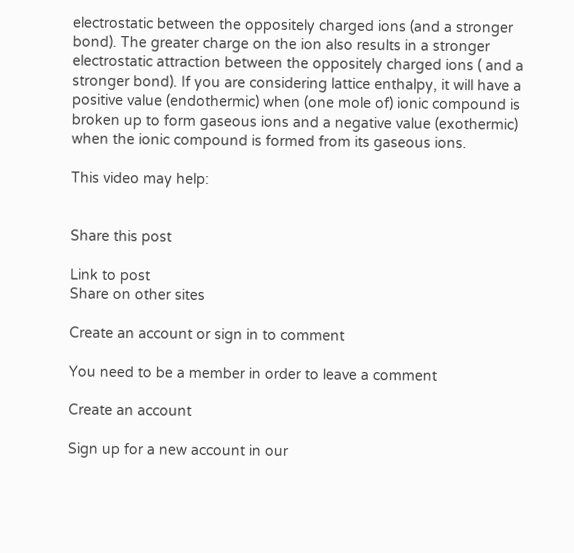electrostatic between the oppositely charged ions (and a stronger bond). The greater charge on the ion also results in a stronger electrostatic attraction between the oppositely charged ions ( and a stronger bond). If you are considering lattice enthalpy, it will have a positive value (endothermic) when (one mole of) ionic compound is broken up to form gaseous ions and a negative value (exothermic) when the ionic compound is formed from its gaseous ions.

This video may help:


Share this post

Link to post
Share on other sites

Create an account or sign in to comment

You need to be a member in order to leave a comment

Create an account

Sign up for a new account in our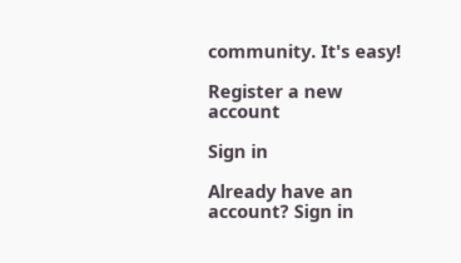community. It's easy!

Register a new account

Sign in

Already have an account? Sign in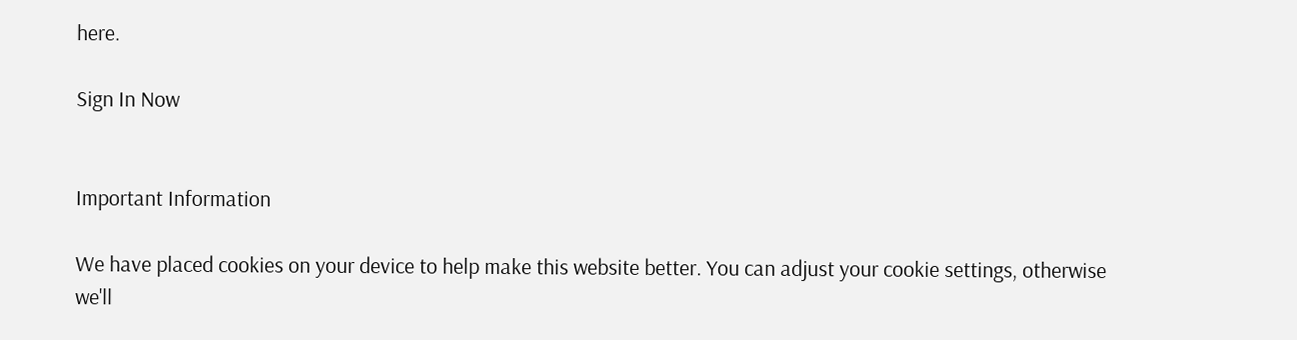here.

Sign In Now


Important Information

We have placed cookies on your device to help make this website better. You can adjust your cookie settings, otherwise we'll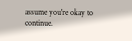assume you're okay to continue.